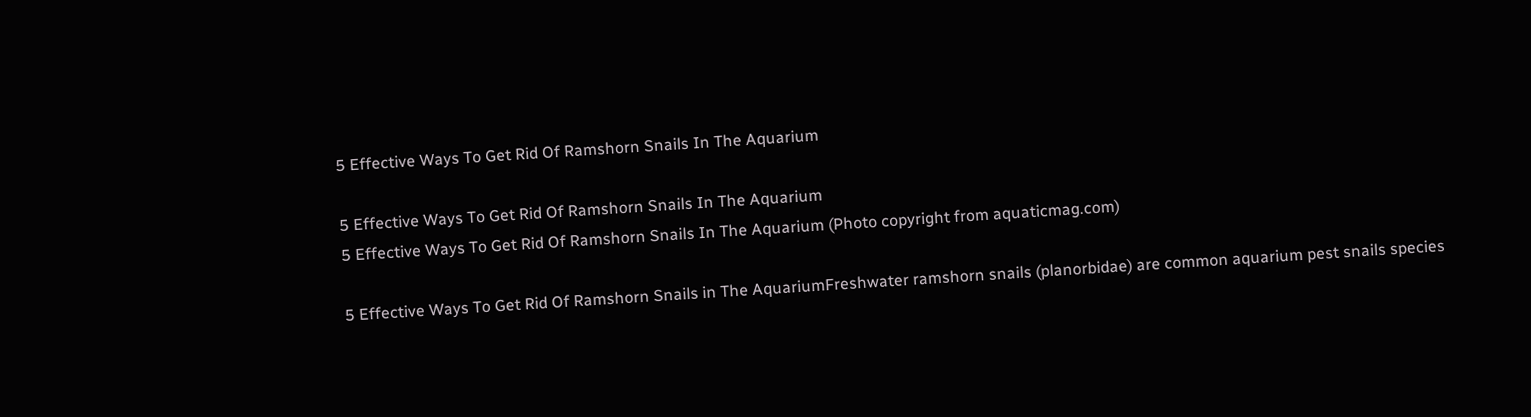5 Effective Ways To Get Rid Of Ramshorn Snails In The Aquarium

5 Effective Ways To Get Rid Of Ramshorn Snails In The Aquarium
5 Effective Ways To Get Rid Of Ramshorn Snails In The Aquarium (Photo copyright from aquaticmag.com)

5 Effective Ways To Get Rid Of Ramshorn Snails in The AquariumFreshwater ramshorn snails (planorbidae) are common aquarium pest snails species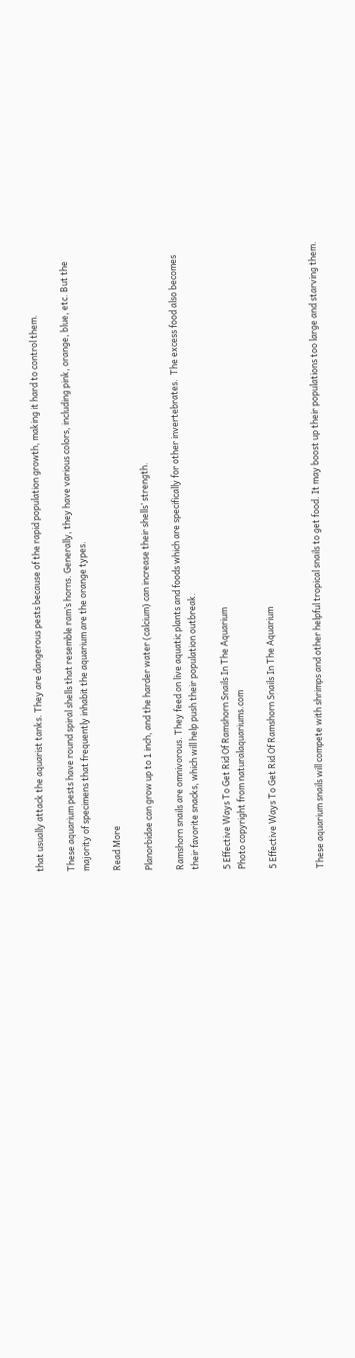that usually attack the aquarist tanks. They are dangerous pests because of the rapid population growth, making it hard to control them.

These aquarium pests have round spiral shells that resemble ram’s horns. Generally, they have various colors, including pink, orange, blue, etc. But the majority of specimens that frequently inhabit the aquarium are the orange types.

Read More

Planorbidae can grow up to 1 inch, and the harder water (calcium) can increase their shells’ strength.

Ramshorn snails are omnivorous. They feed on live aquatic plants and foods which are specifically for other invertebrates.  The excess food also becomes their favorite snacks, which will help push their population outbreak.

5 Effective Ways To Get Rid Of Ramshorn Snails In The Aquarium
Photo copyright from naturalaquariums.com

5 Effective Ways To Get Rid Of Ramshorn Snails In The Aquarium


These aquarium snails will compete with shrimps and other helpful tropical snails to get food. It may boost up their populations too large and starving them.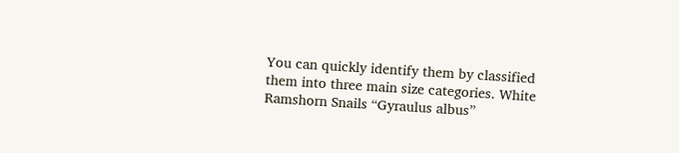You can quickly identify them by classified them into three main size categories. White Ramshorn Snails “Gyraulus albus”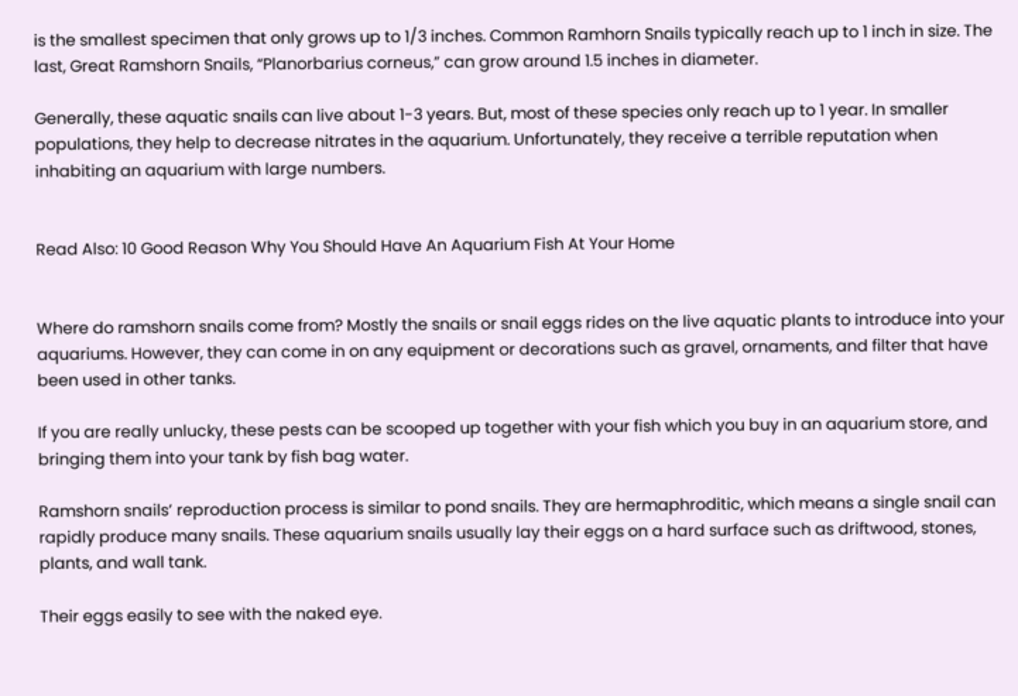is the smallest specimen that only grows up to 1/3 inches. Common Ramhorn Snails typically reach up to 1 inch in size. The last, Great Ramshorn Snails, “Planorbarius corneus,” can grow around 1.5 inches in diameter.

Generally, these aquatic snails can live about 1-3 years. But, most of these species only reach up to 1 year. In smaller populations, they help to decrease nitrates in the aquarium. Unfortunately, they receive a terrible reputation when inhabiting an aquarium with large numbers.


Read Also: 10 Good Reason Why You Should Have An Aquarium Fish At Your Home


Where do ramshorn snails come from? Mostly the snails or snail eggs rides on the live aquatic plants to introduce into your aquariums. However, they can come in on any equipment or decorations such as gravel, ornaments, and filter that have been used in other tanks.

If you are really unlucky, these pests can be scooped up together with your fish which you buy in an aquarium store, and bringing them into your tank by fish bag water.

Ramshorn snails’ reproduction process is similar to pond snails. They are hermaphroditic, which means a single snail can rapidly produce many snails. These aquarium snails usually lay their eggs on a hard surface such as driftwood, stones, plants, and wall tank.

Their eggs easily to see with the naked eye.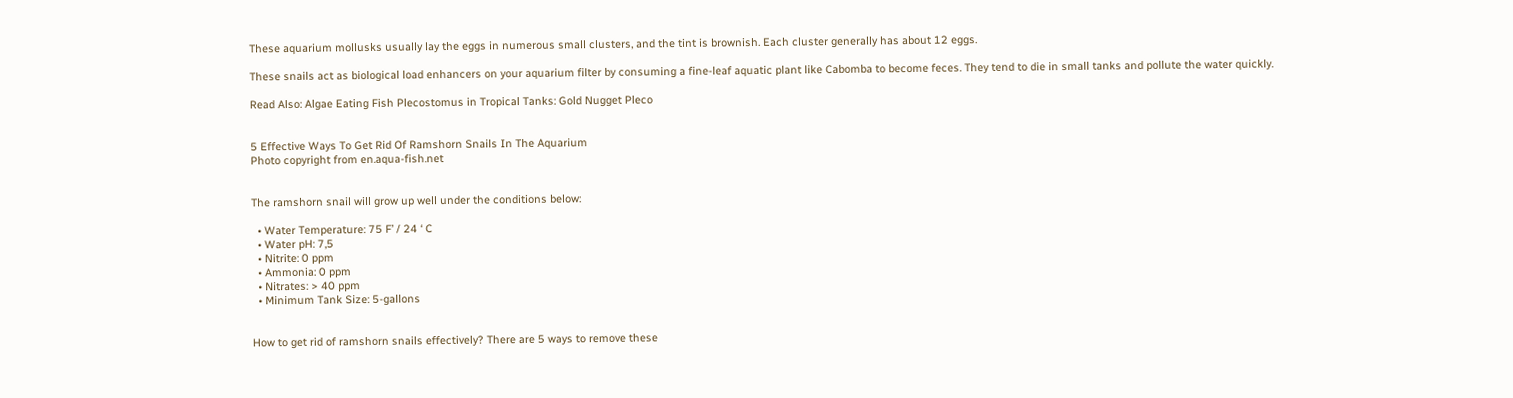These aquarium mollusks usually lay the eggs in numerous small clusters, and the tint is brownish. Each cluster generally has about 12 eggs.

These snails act as biological load enhancers on your aquarium filter by consuming a fine-leaf aquatic plant like Cabomba to become feces. They tend to die in small tanks and pollute the water quickly.

Read Also: Algae Eating Fish Plecostomus in Tropical Tanks: Gold Nugget Pleco


5 Effective Ways To Get Rid Of Ramshorn Snails In The Aquarium
Photo copyright from en.aqua-fish.net


The ramshorn snail will grow up well under the conditions below:

  • Water Temperature: 75 F’ / 24 ‘ C
  • Water pH: 7,5
  • Nitrite: 0 ppm
  • Ammonia: 0 ppm
  • Nitrates: > 40 ppm
  • Minimum Tank Size: 5-gallons


How to get rid of ramshorn snails effectively? There are 5 ways to remove these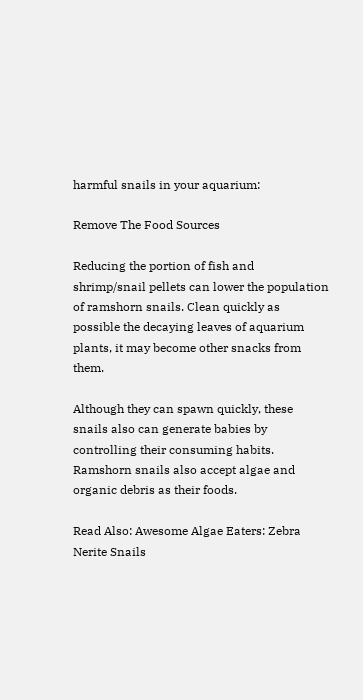harmful snails in your aquarium:

Remove The Food Sources

Reducing the portion of fish and shrimp/snail pellets can lower the population of ramshorn snails. Clean quickly as possible the decaying leaves of aquarium plants, it may become other snacks from them.

Although they can spawn quickly, these snails also can generate babies by controlling their consuming habits. Ramshorn snails also accept algae and organic debris as their foods.

Read Also: Awesome Algae Eaters: Zebra Nerite Snails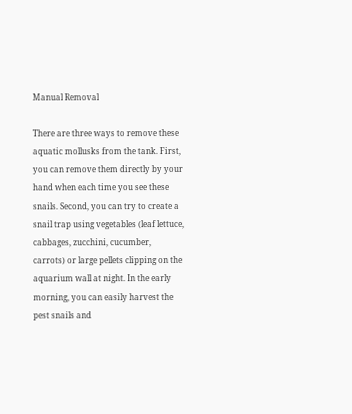Manual Removal

There are three ways to remove these aquatic mollusks from the tank. First, you can remove them directly by your hand when each time you see these snails. Second, you can try to create a snail trap using vegetables (leaf lettuce, cabbages, zucchini, cucumber, carrots) or large pellets clipping on the aquarium wall at night. In the early morning, you can easily harvest the pest snails and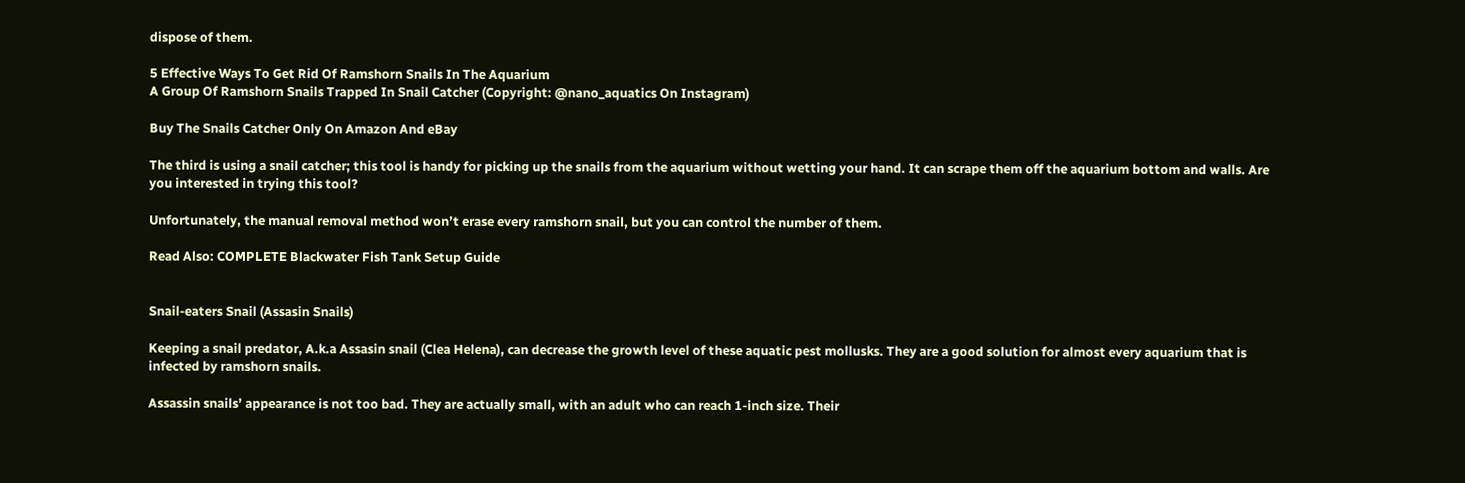dispose of them.

5 Effective Ways To Get Rid Of Ramshorn Snails In The Aquarium
A Group Of Ramshorn Snails Trapped In Snail Catcher (Copyright: @nano_aquatics On Instagram)

Buy The Snails Catcher Only On Amazon And eBay

The third is using a snail catcher; this tool is handy for picking up the snails from the aquarium without wetting your hand. It can scrape them off the aquarium bottom and walls. Are you interested in trying this tool?

Unfortunately, the manual removal method won’t erase every ramshorn snail, but you can control the number of them.

Read Also: COMPLETE Blackwater Fish Tank Setup Guide


Snail-eaters Snail (Assasin Snails)

Keeping a snail predator, A.k.a Assasin snail (Clea Helena), can decrease the growth level of these aquatic pest mollusks. They are a good solution for almost every aquarium that is infected by ramshorn snails.

Assassin snails’ appearance is not too bad. They are actually small, with an adult who can reach 1-inch size. Their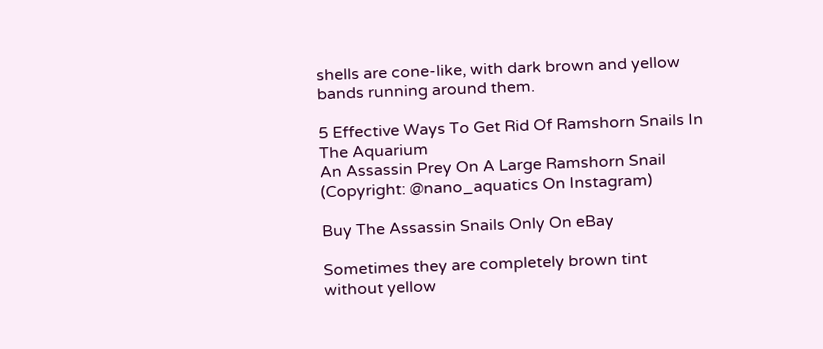shells are cone-like, with dark brown and yellow bands running around them.

5 Effective Ways To Get Rid Of Ramshorn Snails In The Aquarium
An Assassin Prey On A Large Ramshorn Snail (Copyright: @nano_aquatics On Instagram)

Buy The Assassin Snails Only On eBay

Sometimes they are completely brown tint without yellow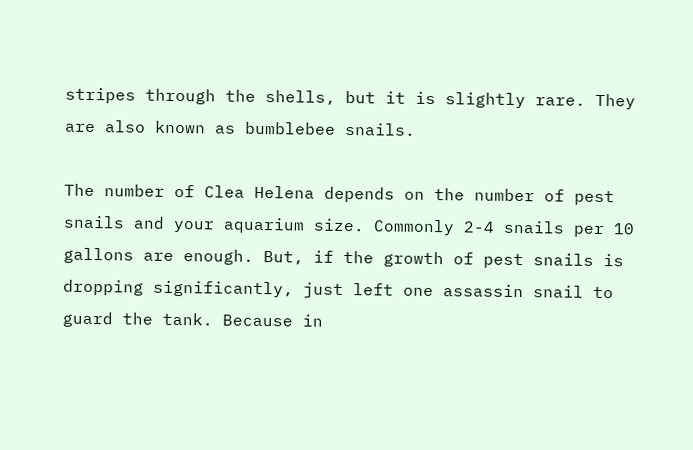stripes through the shells, but it is slightly rare. They are also known as bumblebee snails.

The number of Clea Helena depends on the number of pest snails and your aquarium size. Commonly 2-4 snails per 10 gallons are enough. But, if the growth of pest snails is dropping significantly, just left one assassin snail to guard the tank. Because in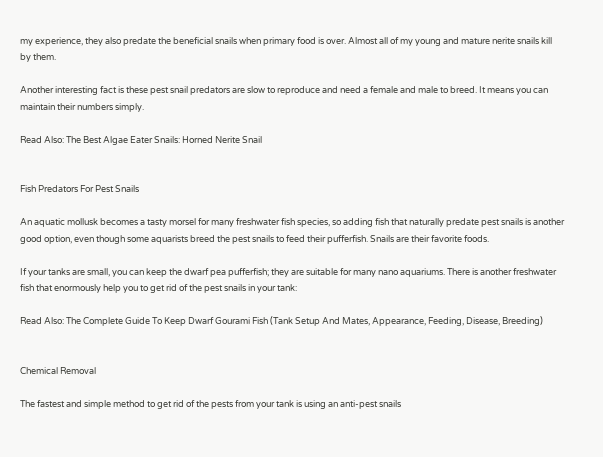my experience, they also predate the beneficial snails when primary food is over. Almost all of my young and mature nerite snails kill by them.

Another interesting fact is these pest snail predators are slow to reproduce and need a female and male to breed. It means you can maintain their numbers simply.

Read Also: The Best Algae Eater Snails: Horned Nerite Snail


Fish Predators For Pest Snails

An aquatic mollusk becomes a tasty morsel for many freshwater fish species, so adding fish that naturally predate pest snails is another good option, even though some aquarists breed the pest snails to feed their pufferfish. Snails are their favorite foods.

If your tanks are small, you can keep the dwarf pea pufferfish; they are suitable for many nano aquariums. There is another freshwater fish that enormously help you to get rid of the pest snails in your tank:

Read Also: The Complete Guide To Keep Dwarf Gourami Fish (Tank Setup And Mates, Appearance, Feeding, Disease, Breeding)


Chemical Removal

The fastest and simple method to get rid of the pests from your tank is using an anti-pest snails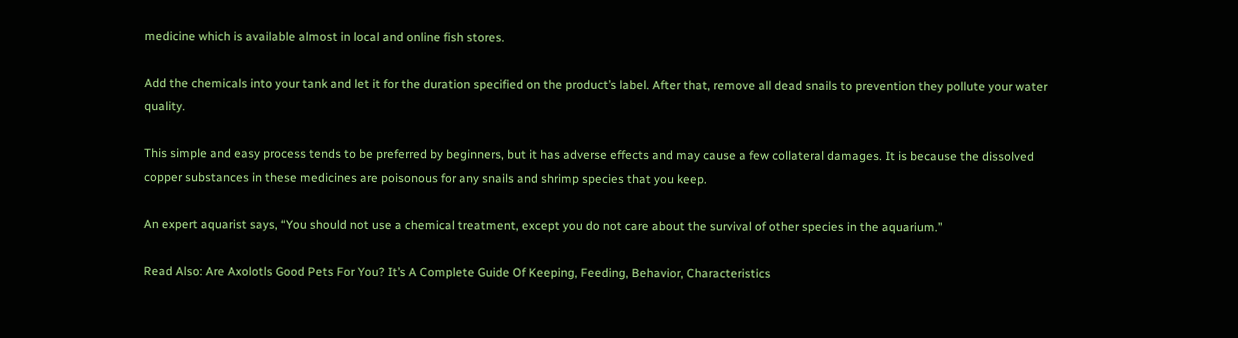medicine which is available almost in local and online fish stores.

Add the chemicals into your tank and let it for the duration specified on the product’s label. After that, remove all dead snails to prevention they pollute your water quality.

This simple and easy process tends to be preferred by beginners, but it has adverse effects and may cause a few collateral damages. It is because the dissolved copper substances in these medicines are poisonous for any snails and shrimp species that you keep.

An expert aquarist says, “You should not use a chemical treatment, except you do not care about the survival of other species in the aquarium.”

Read Also: Are Axolotls Good Pets For You? It’s A Complete Guide Of Keeping, Feeding, Behavior, Characteristics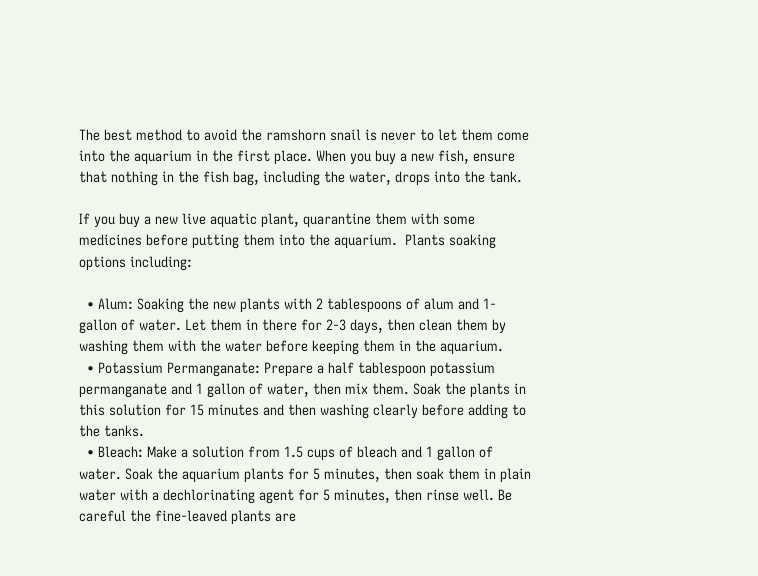The best method to avoid the ramshorn snail is never to let them come into the aquarium in the first place. When you buy a new fish, ensure that nothing in the fish bag, including the water, drops into the tank.

If you buy a new live aquatic plant, quarantine them with some medicines before putting them into the aquarium.  Plants soaking options including:

  • Alum: Soaking the new plants with 2 tablespoons of alum and 1-gallon of water. Let them in there for 2-3 days, then clean them by washing them with the water before keeping them in the aquarium.
  • Potassium Permanganate: Prepare a half tablespoon potassium permanganate and 1 gallon of water, then mix them. Soak the plants in this solution for 15 minutes and then washing clearly before adding to the tanks.
  • Bleach: Make a solution from 1.5 cups of bleach and 1 gallon of water. Soak the aquarium plants for 5 minutes, then soak them in plain water with a dechlorinating agent for 5 minutes, then rinse well. Be careful the fine-leaved plants are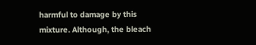harmful to damage by this mixture. Although, the bleach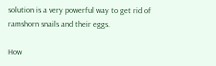solution is a very powerful way to get rid of ramshorn snails and their eggs.

How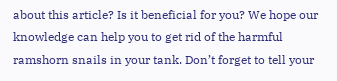about this article? Is it beneficial for you? We hope our knowledge can help you to get rid of the harmful ramshorn snails in your tank. Don’t forget to tell your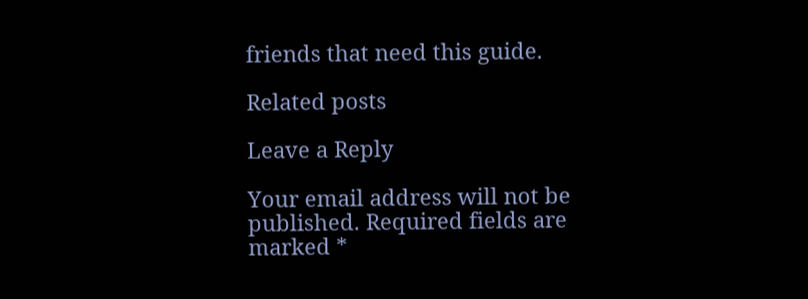friends that need this guide.

Related posts

Leave a Reply

Your email address will not be published. Required fields are marked *